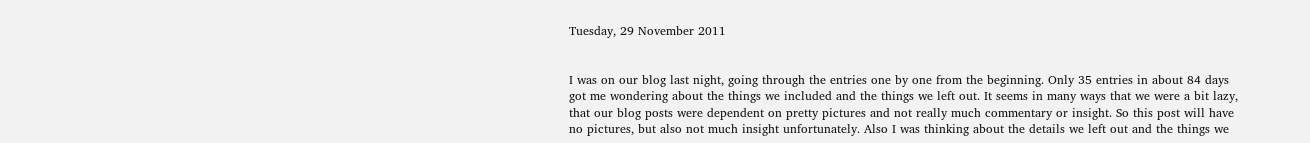Tuesday, 29 November 2011


I was on our blog last night, going through the entries one by one from the beginning. Only 35 entries in about 84 days got me wondering about the things we included and the things we left out. It seems in many ways that we were a bit lazy, that our blog posts were dependent on pretty pictures and not really much commentary or insight. So this post will have no pictures, but also not much insight unfortunately. Also I was thinking about the details we left out and the things we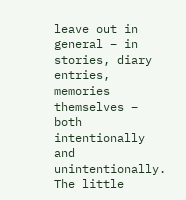leave out in general – in stories, diary entries, memories themselves – both intentionally and unintentionally. The little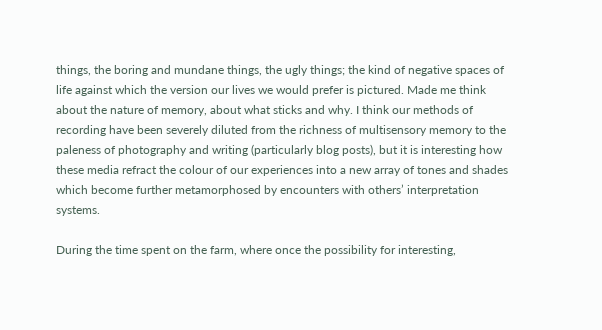things, the boring and mundane things, the ugly things; the kind of negative spaces of life against which the version our lives we would prefer is pictured. Made me think about the nature of memory, about what sticks and why. I think our methods of recording have been severely diluted from the richness of multisensory memory to the paleness of photography and writing (particularly blog posts), but it is interesting how these media refract the colour of our experiences into a new array of tones and shades which become further metamorphosed by encounters with others’ interpretation systems.

During the time spent on the farm, where once the possibility for interesting,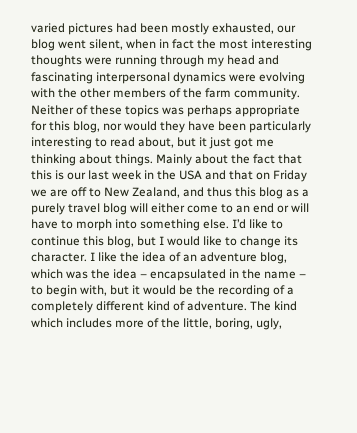varied pictures had been mostly exhausted, our blog went silent, when in fact the most interesting thoughts were running through my head and fascinating interpersonal dynamics were evolving with the other members of the farm community. Neither of these topics was perhaps appropriate for this blog, nor would they have been particularly interesting to read about, but it just got me thinking about things. Mainly about the fact that this is our last week in the USA and that on Friday we are off to New Zealand, and thus this blog as a purely travel blog will either come to an end or will have to morph into something else. I’d like to continue this blog, but I would like to change its character. I like the idea of an adventure blog, which was the idea – encapsulated in the name – to begin with, but it would be the recording of a completely different kind of adventure. The kind which includes more of the little, boring, ugly,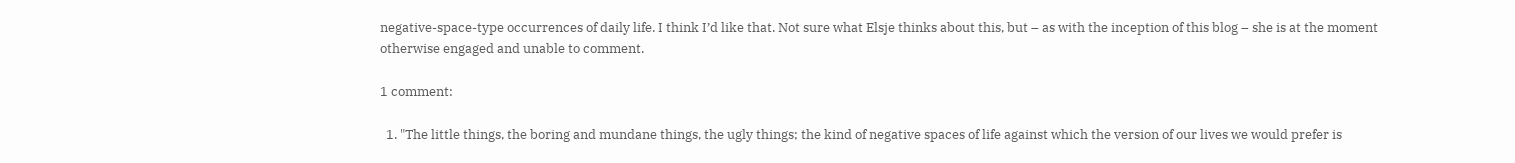negative-space-type occurrences of daily life. I think I’d like that. Not sure what Elsje thinks about this, but – as with the inception of this blog – she is at the moment otherwise engaged and unable to comment.

1 comment:

  1. "The little things, the boring and mundane things, the ugly things; the kind of negative spaces of life against which the version of our lives we would prefer is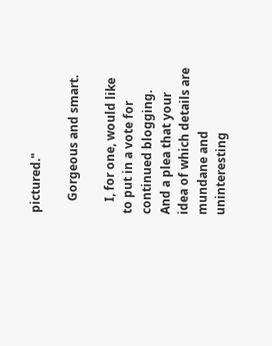pictured."

    Gorgeous and smart.

    I, for one, would like to put in a vote for continued blogging. And a plea that your idea of which details are mundane and uninteresting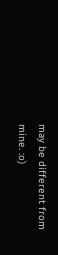may be different from mine. :o)